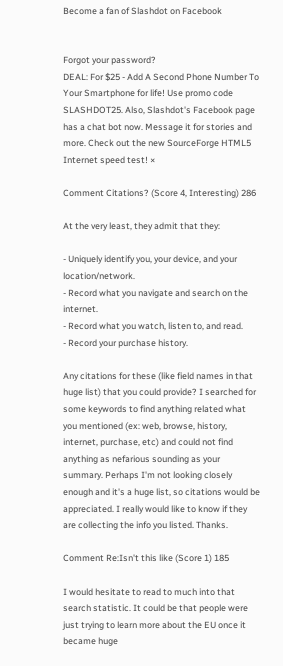Become a fan of Slashdot on Facebook


Forgot your password?
DEAL: For $25 - Add A Second Phone Number To Your Smartphone for life! Use promo code SLASHDOT25. Also, Slashdot's Facebook page has a chat bot now. Message it for stories and more. Check out the new SourceForge HTML5 Internet speed test! ×

Comment Citations? (Score 4, Interesting) 286

At the very least, they admit that they:

- Uniquely identify you, your device, and your location/network.
- Record what you navigate and search on the internet.
- Record what you watch, listen to, and read.
- Record your purchase history.

Any citations for these (like field names in that huge list) that you could provide? I searched for some keywords to find anything related what you mentioned (ex: web, browse, history, internet, purchase, etc) and could not find anything as nefarious sounding as your summary. Perhaps I'm not looking closely enough and it's a huge list, so citations would be appreciated. I really would like to know if they are collecting the info you listed. Thanks.

Comment Re:Isn't this like (Score 1) 185

I would hesitate to read to much into that search statistic. It could be that people were just trying to learn more about the EU once it became huge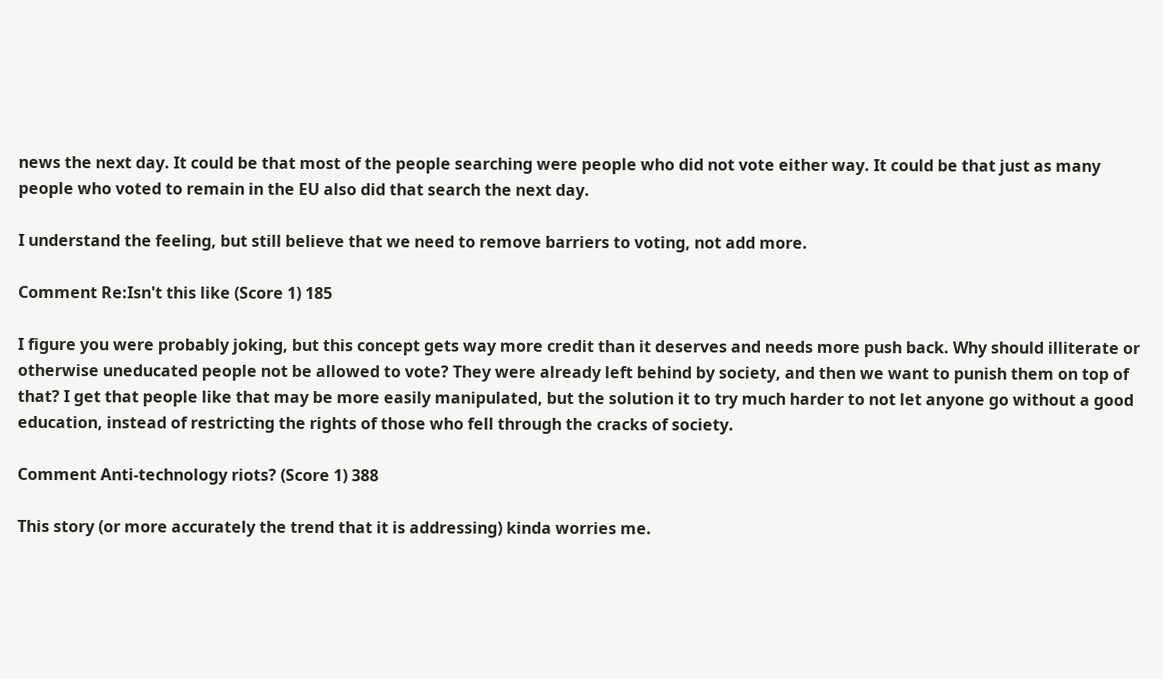news the next day. It could be that most of the people searching were people who did not vote either way. It could be that just as many people who voted to remain in the EU also did that search the next day.

I understand the feeling, but still believe that we need to remove barriers to voting, not add more.

Comment Re:Isn't this like (Score 1) 185

I figure you were probably joking, but this concept gets way more credit than it deserves and needs more push back. Why should illiterate or otherwise uneducated people not be allowed to vote? They were already left behind by society, and then we want to punish them on top of that? I get that people like that may be more easily manipulated, but the solution it to try much harder to not let anyone go without a good education, instead of restricting the rights of those who fell through the cracks of society.

Comment Anti-technology riots? (Score 1) 388

This story (or more accurately the trend that it is addressing) kinda worries me.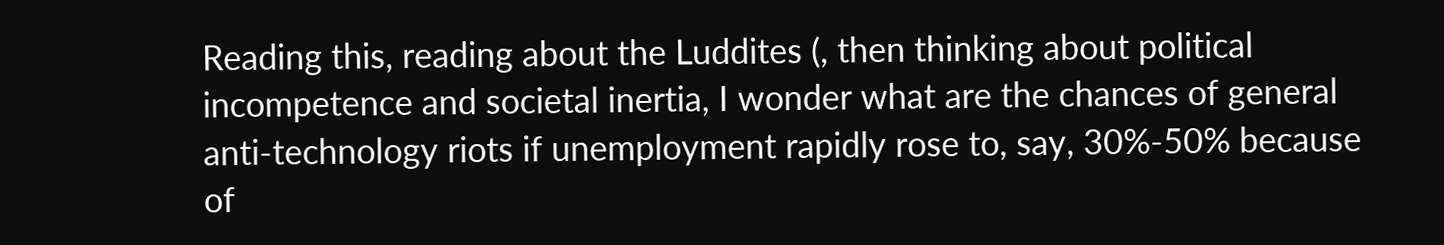Reading this, reading about the Luddites (, then thinking about political incompetence and societal inertia, I wonder what are the chances of general anti-technology riots if unemployment rapidly rose to, say, 30%-50% because of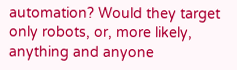automation? Would they target only robots, or, more likely, anything and anyone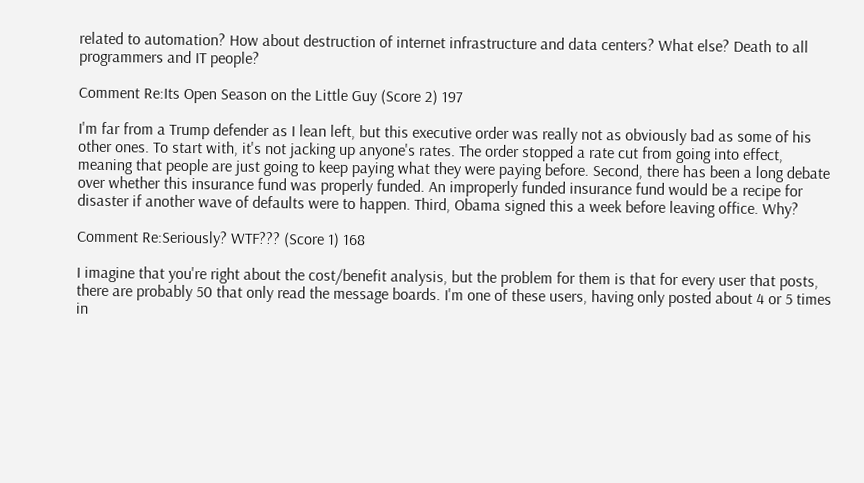related to automation? How about destruction of internet infrastructure and data centers? What else? Death to all programmers and IT people?

Comment Re:Its Open Season on the Little Guy (Score 2) 197

I'm far from a Trump defender as I lean left, but this executive order was really not as obviously bad as some of his other ones. To start with, it's not jacking up anyone's rates. The order stopped a rate cut from going into effect, meaning that people are just going to keep paying what they were paying before. Second, there has been a long debate over whether this insurance fund was properly funded. An improperly funded insurance fund would be a recipe for disaster if another wave of defaults were to happen. Third, Obama signed this a week before leaving office. Why?

Comment Re:Seriously? WTF??? (Score 1) 168

I imagine that you're right about the cost/benefit analysis, but the problem for them is that for every user that posts, there are probably 50 that only read the message boards. I'm one of these users, having only posted about 4 or 5 times in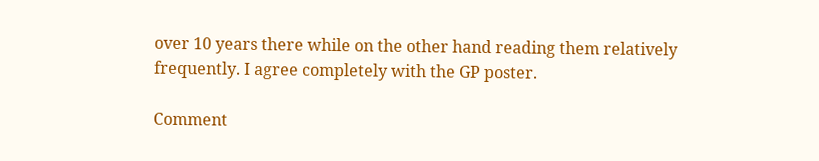over 10 years there while on the other hand reading them relatively frequently. I agree completely with the GP poster.

Comment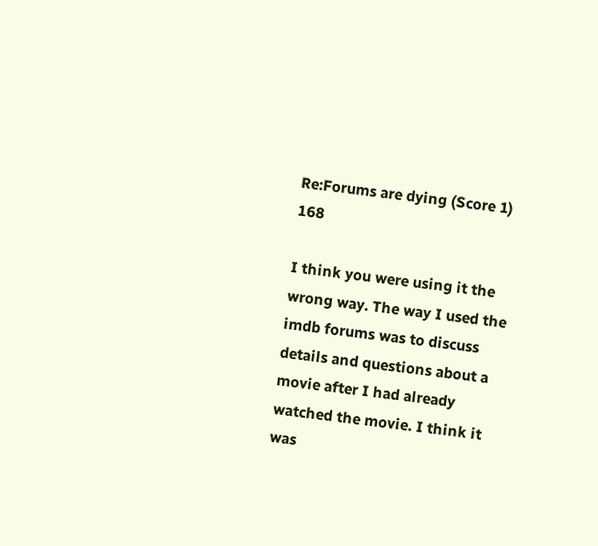Re:Forums are dying (Score 1) 168

I think you were using it the wrong way. The way I used the imdb forums was to discuss details and questions about a movie after I had already watched the movie. I think it was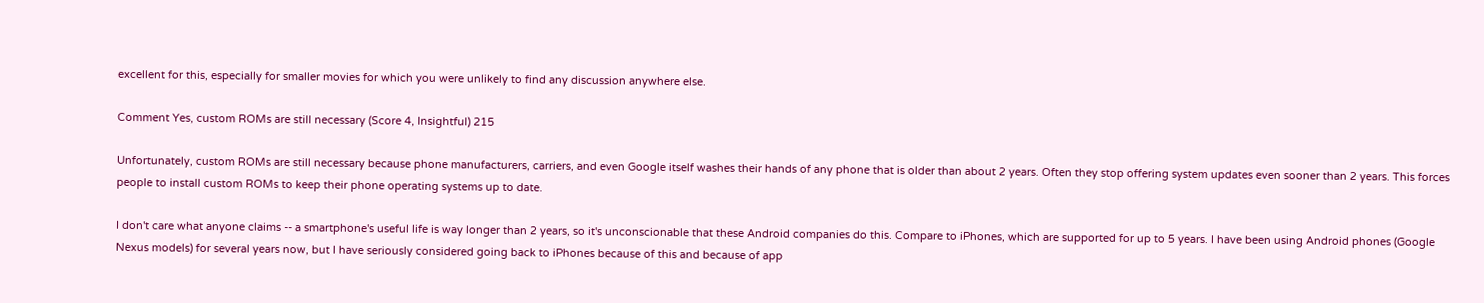excellent for this, especially for smaller movies for which you were unlikely to find any discussion anywhere else.

Comment Yes, custom ROMs are still necessary (Score 4, Insightful) 215

Unfortunately, custom ROMs are still necessary because phone manufacturers, carriers, and even Google itself washes their hands of any phone that is older than about 2 years. Often they stop offering system updates even sooner than 2 years. This forces people to install custom ROMs to keep their phone operating systems up to date.

I don't care what anyone claims -- a smartphone's useful life is way longer than 2 years, so it's unconscionable that these Android companies do this. Compare to iPhones, which are supported for up to 5 years. I have been using Android phones (Google Nexus models) for several years now, but I have seriously considered going back to iPhones because of this and because of app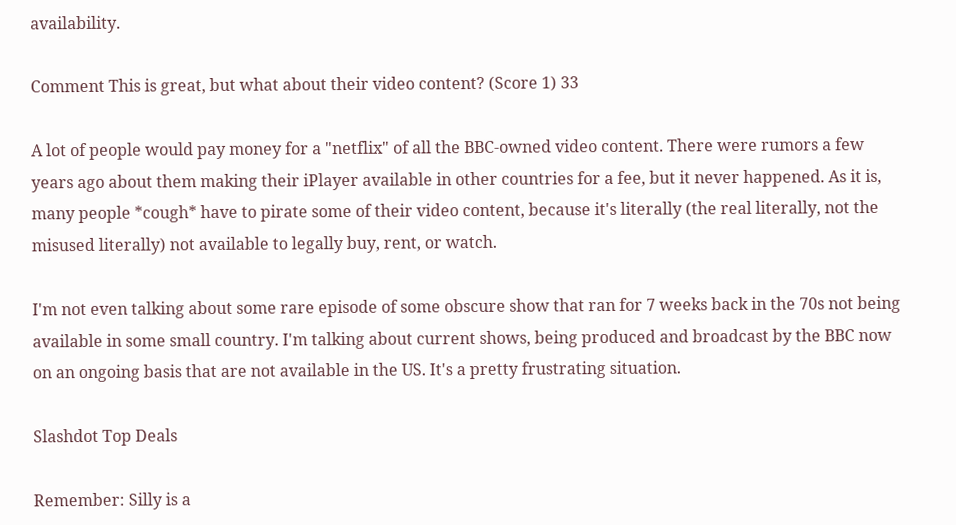availability.

Comment This is great, but what about their video content? (Score 1) 33

A lot of people would pay money for a "netflix" of all the BBC-owned video content. There were rumors a few years ago about them making their iPlayer available in other countries for a fee, but it never happened. As it is, many people *cough* have to pirate some of their video content, because it's literally (the real literally, not the misused literally) not available to legally buy, rent, or watch.

I'm not even talking about some rare episode of some obscure show that ran for 7 weeks back in the 70s not being available in some small country. I'm talking about current shows, being produced and broadcast by the BBC now on an ongoing basis that are not available in the US. It's a pretty frustrating situation.

Slashdot Top Deals

Remember: Silly is a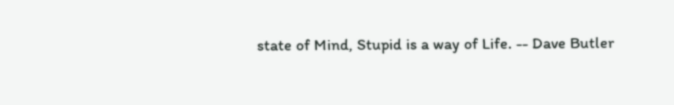state of Mind, Stupid is a way of Life. -- Dave Butler